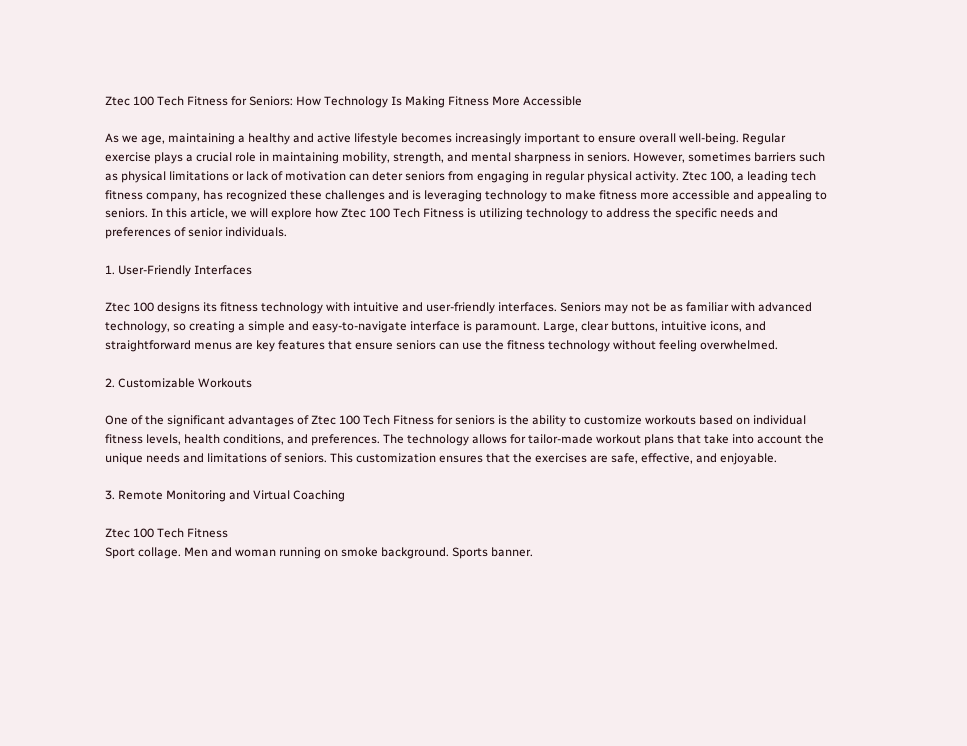Ztec 100 Tech Fitness for Seniors: How Technology Is Making Fitness More Accessible

As we age, maintaining a healthy and active lifestyle becomes increasingly important to ensure overall well-being. Regular exercise plays a crucial role in maintaining mobility, strength, and mental sharpness in seniors. However, sometimes barriers such as physical limitations or lack of motivation can deter seniors from engaging in regular physical activity. Ztec 100, a leading tech fitness company, has recognized these challenges and is leveraging technology to make fitness more accessible and appealing to seniors. In this article, we will explore how Ztec 100 Tech Fitness is utilizing technology to address the specific needs and preferences of senior individuals.

1. User-Friendly Interfaces

Ztec 100 designs its fitness technology with intuitive and user-friendly interfaces. Seniors may not be as familiar with advanced technology, so creating a simple and easy-to-navigate interface is paramount. Large, clear buttons, intuitive icons, and straightforward menus are key features that ensure seniors can use the fitness technology without feeling overwhelmed.

2. Customizable Workouts

One of the significant advantages of Ztec 100 Tech Fitness for seniors is the ability to customize workouts based on individual fitness levels, health conditions, and preferences. The technology allows for tailor-made workout plans that take into account the unique needs and limitations of seniors. This customization ensures that the exercises are safe, effective, and enjoyable.

3. Remote Monitoring and Virtual Coaching

Ztec 100 Tech Fitness
Sport collage. Men and woman running on smoke background. Sports banner.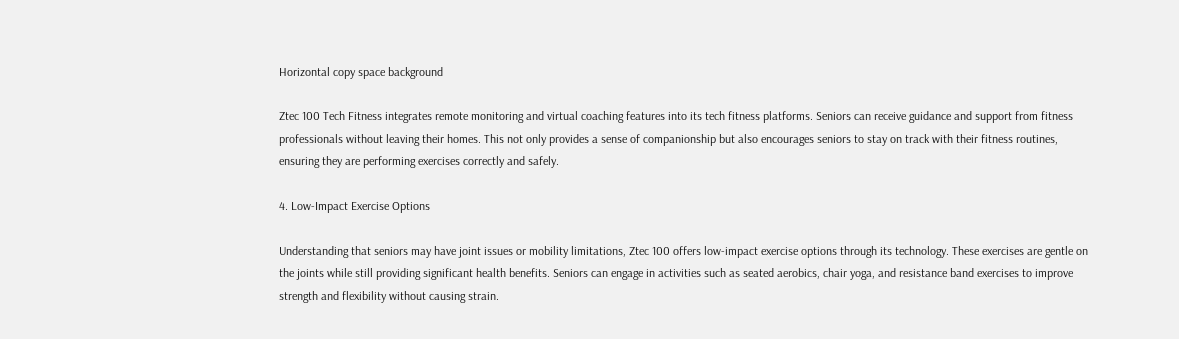Horizontal copy space background

Ztec 100 Tech Fitness integrates remote monitoring and virtual coaching features into its tech fitness platforms. Seniors can receive guidance and support from fitness professionals without leaving their homes. This not only provides a sense of companionship but also encourages seniors to stay on track with their fitness routines, ensuring they are performing exercises correctly and safely.

4. Low-Impact Exercise Options

Understanding that seniors may have joint issues or mobility limitations, Ztec 100 offers low-impact exercise options through its technology. These exercises are gentle on the joints while still providing significant health benefits. Seniors can engage in activities such as seated aerobics, chair yoga, and resistance band exercises to improve strength and flexibility without causing strain.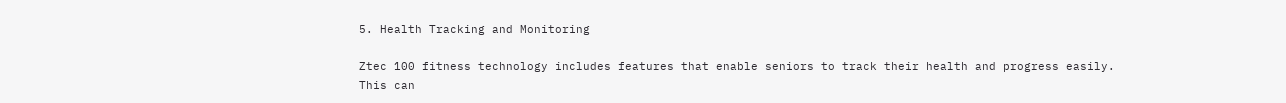5. Health Tracking and Monitoring

Ztec 100 fitness technology includes features that enable seniors to track their health and progress easily. This can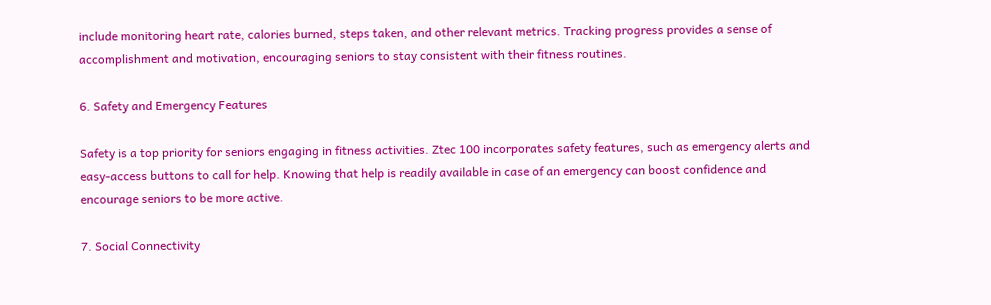include monitoring heart rate, calories burned, steps taken, and other relevant metrics. Tracking progress provides a sense of accomplishment and motivation, encouraging seniors to stay consistent with their fitness routines.

6. Safety and Emergency Features

Safety is a top priority for seniors engaging in fitness activities. Ztec 100 incorporates safety features, such as emergency alerts and easy-access buttons to call for help. Knowing that help is readily available in case of an emergency can boost confidence and encourage seniors to be more active.

7. Social Connectivity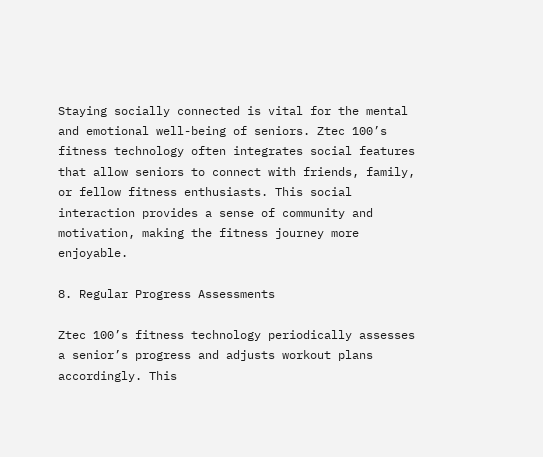Staying socially connected is vital for the mental and emotional well-being of seniors. Ztec 100’s fitness technology often integrates social features that allow seniors to connect with friends, family, or fellow fitness enthusiasts. This social interaction provides a sense of community and motivation, making the fitness journey more enjoyable.

8. Regular Progress Assessments

Ztec 100’s fitness technology periodically assesses a senior’s progress and adjusts workout plans accordingly. This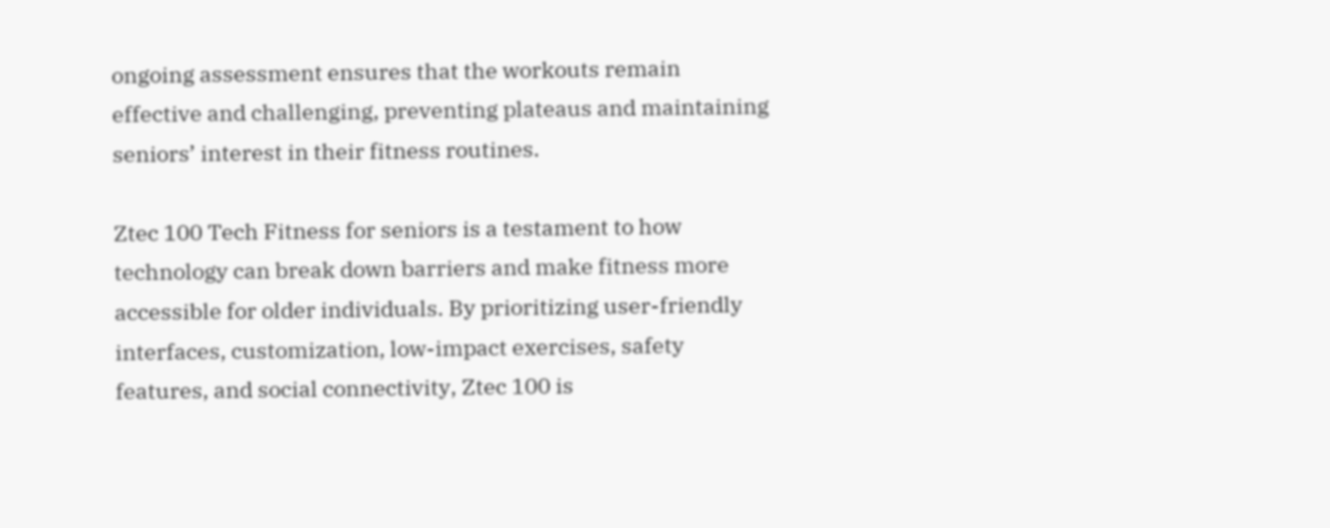ongoing assessment ensures that the workouts remain effective and challenging, preventing plateaus and maintaining seniors’ interest in their fitness routines.

Ztec 100 Tech Fitness for seniors is a testament to how technology can break down barriers and make fitness more accessible for older individuals. By prioritizing user-friendly interfaces, customization, low-impact exercises, safety features, and social connectivity, Ztec 100 is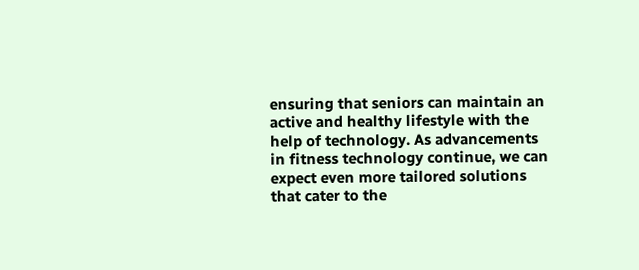ensuring that seniors can maintain an active and healthy lifestyle with the help of technology. As advancements in fitness technology continue, we can expect even more tailored solutions that cater to the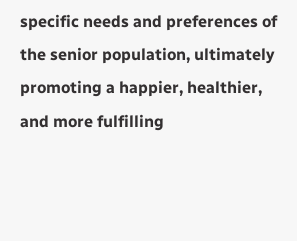specific needs and preferences of the senior population, ultimately promoting a happier, healthier, and more fulfilling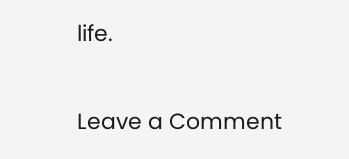life.

Leave a Comment